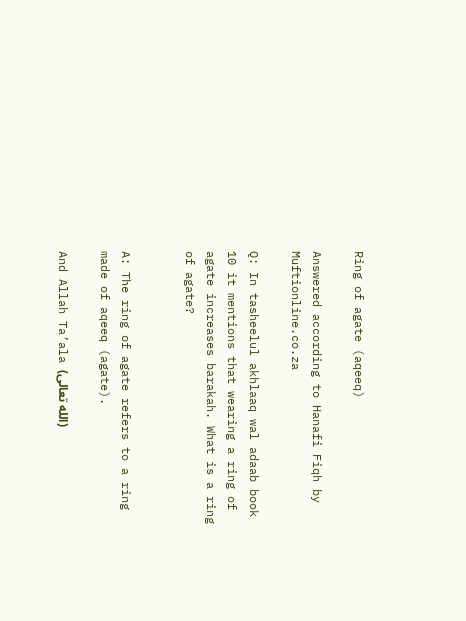Ring of agate (aqeeq)

Answered according to Hanafi Fiqh by Muftionline.co.za

Q: In tasheelul akhlaaq wal adaab book 10 it mentions that wearing a ring of agate increases barakah. What is a ring of agate?


A: The ring of agate refers to a ring made of aqeeq (agate).

And Allah Ta’ala (الله تعالى)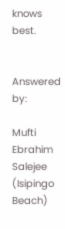knows best.


Answered by:

Mufti Ebrahim Salejee (Isipingo Beach)